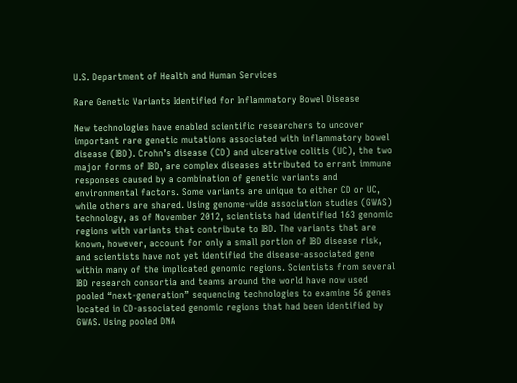U.S. Department of Health and Human Services

Rare Genetic Variants Identified for Inflammatory Bowel Disease

New technologies have enabled scientific researchers to uncover important rare genetic mutations associated with inflammatory bowel disease (IBD). Crohn’s disease (CD) and ulcerative colitis (UC), the two major forms of IBD, are complex diseases attributed to errant immune responses caused by a combination of genetic variants and environmental factors. Some variants are unique to either CD or UC, while others are shared. Using genome-wide association studies (GWAS) technology, as of November 2012, scientists had identified 163 genomic regions with variants that contribute to IBD. The variants that are known, however, account for only a small portion of IBD disease risk, and scientists have not yet identified the disease-associated gene within many of the implicated genomic regions. Scientists from several IBD research consortia and teams around the world have now used pooled “next-generation” sequencing technologies to examine 56 genes located in CD-associated genomic regions that had been identified by GWAS. Using pooled DNA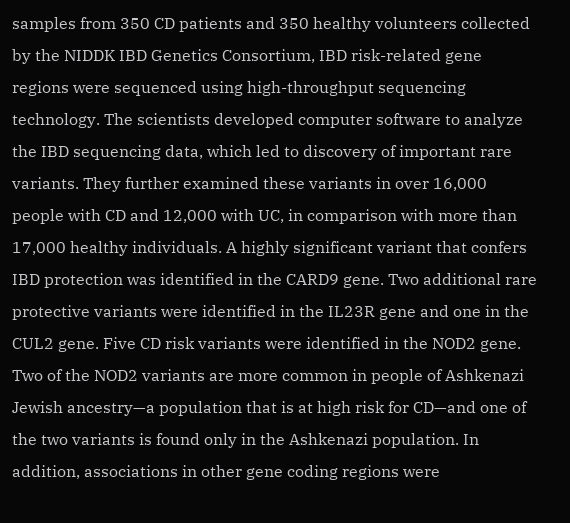samples from 350 CD patients and 350 healthy volunteers collected by the NIDDK IBD Genetics Consortium, IBD risk-related gene regions were sequenced using high-throughput sequencing technology. The scientists developed computer software to analyze the IBD sequencing data, which led to discovery of important rare variants. They further examined these variants in over 16,000 people with CD and 12,000 with UC, in comparison with more than 17,000 healthy individuals. A highly significant variant that confers IBD protection was identified in the CARD9 gene. Two additional rare protective variants were identified in the IL23R gene and one in the CUL2 gene. Five CD risk variants were identified in the NOD2 gene. Two of the NOD2 variants are more common in people of Ashkenazi Jewish ancestry—a population that is at high risk for CD—and one of the two variants is found only in the Ashkenazi population. In addition, associations in other gene coding regions were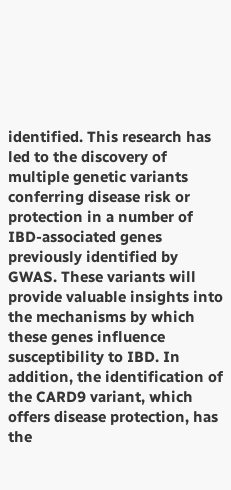identified. This research has led to the discovery of multiple genetic variants conferring disease risk or protection in a number of IBD-associated genes previously identified by GWAS. These variants will provide valuable insights into the mechanisms by which these genes influence susceptibility to IBD. In addition, the identification of the CARD9 variant, which offers disease protection, has the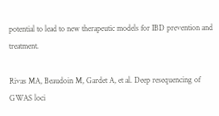potential to lead to new therapeutic models for IBD prevention and treatment.

Rivas MA, Beaudoin M, Gardet A, et al. Deep resequencing of GWAS loci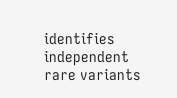identifies independent rare variants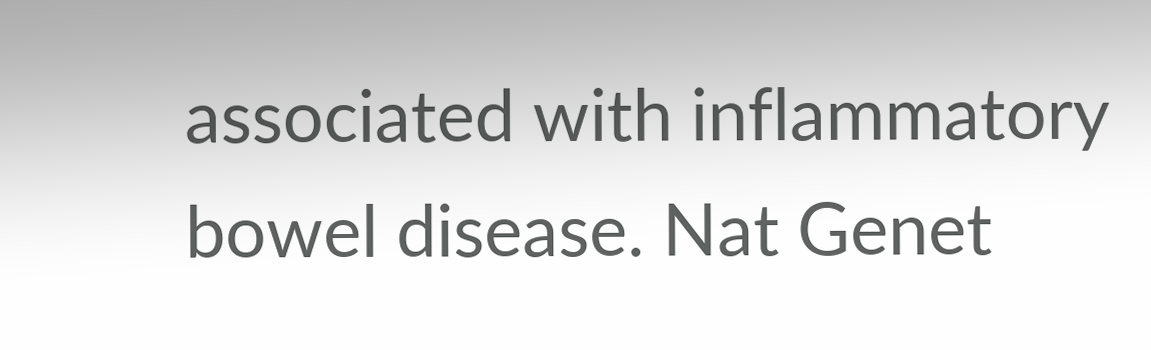associated with inflammatory bowel disease. Nat Genet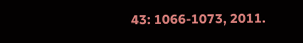43: 1066-1073, 2011.